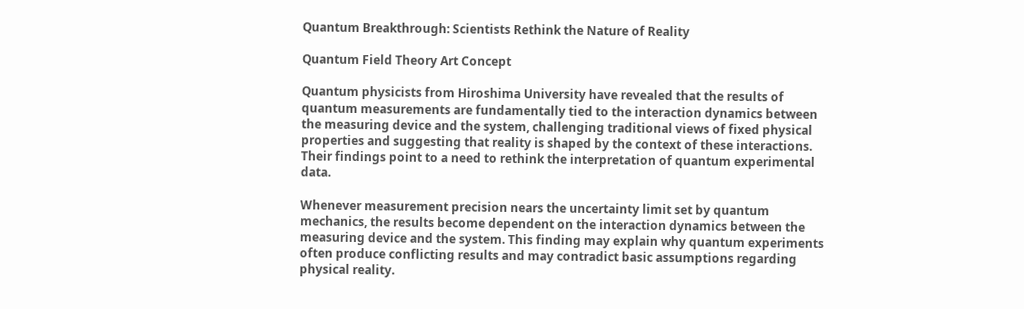Quantum Breakthrough: Scientists Rethink the Nature of Reality

Quantum Field Theory Art Concept

Quantum physicists from Hiroshima University have revealed that the results of quantum measurements are fundamentally tied to the interaction dynamics between the measuring device and the system, challenging traditional views of fixed physical properties and suggesting that reality is shaped by the context of these interactions. Their findings point to a need to rethink the interpretation of quantum experimental data.

Whenever measurement precision nears the uncertainty limit set by quantum mechanics, the results become dependent on the interaction dynamics between the measuring device and the system. This finding may explain why quantum experiments often produce conflicting results and may contradict basic assumptions regarding physical reality.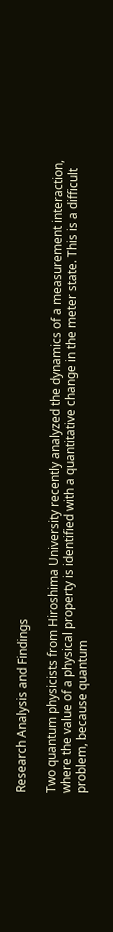Research Analysis and Findings

Two quantum physicists from Hiroshima University recently analyzed the dynamics of a measurement interaction, where the value of a physical property is identified with a quantitative change in the meter state. This is a difficult problem, because quantum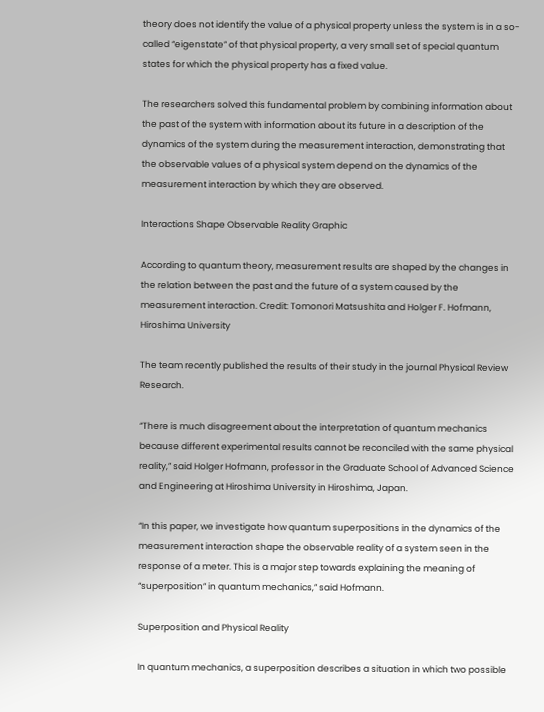theory does not identify the value of a physical property unless the system is in a so-called “eigenstate” of that physical property, a very small set of special quantum states for which the physical property has a fixed value.

The researchers solved this fundamental problem by combining information about the past of the system with information about its future in a description of the dynamics of the system during the measurement interaction, demonstrating that the observable values of a physical system depend on the dynamics of the measurement interaction by which they are observed.

Interactions Shape Observable Reality Graphic

According to quantum theory, measurement results are shaped by the changes in the relation between the past and the future of a system caused by the measurement interaction. Credit: Tomonori Matsushita and Holger F. Hofmann, Hiroshima University

The team recently published the results of their study in the journal Physical Review Research.

“There is much disagreement about the interpretation of quantum mechanics because different experimental results cannot be reconciled with the same physical reality,” said Holger Hofmann, professor in the Graduate School of Advanced Science and Engineering at Hiroshima University in Hiroshima, Japan.

“In this paper, we investigate how quantum superpositions in the dynamics of the measurement interaction shape the observable reality of a system seen in the response of a meter. This is a major step towards explaining the meaning of “superposition” in quantum mechanics,” said Hofmann.

Superposition and Physical Reality

In quantum mechanics, a superposition describes a situation in which two possible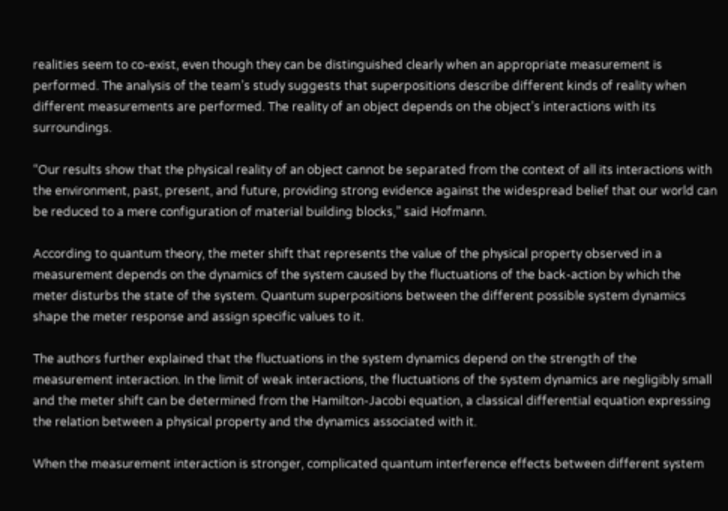realities seem to co-exist, even though they can be distinguished clearly when an appropriate measurement is performed. The analysis of the team’s study suggests that superpositions describe different kinds of reality when different measurements are performed. The reality of an object depends on the object’s interactions with its surroundings.

“Our results show that the physical reality of an object cannot be separated from the context of all its interactions with the environment, past, present, and future, providing strong evidence against the widespread belief that our world can be reduced to a mere configuration of material building blocks,” said Hofmann.

According to quantum theory, the meter shift that represents the value of the physical property observed in a measurement depends on the dynamics of the system caused by the fluctuations of the back-action by which the meter disturbs the state of the system. Quantum superpositions between the different possible system dynamics shape the meter response and assign specific values to it.

The authors further explained that the fluctuations in the system dynamics depend on the strength of the measurement interaction. In the limit of weak interactions, the fluctuations of the system dynamics are negligibly small and the meter shift can be determined from the Hamilton-Jacobi equation, a classical differential equation expressing the relation between a physical property and the dynamics associated with it.

When the measurement interaction is stronger, complicated quantum interference effects between different system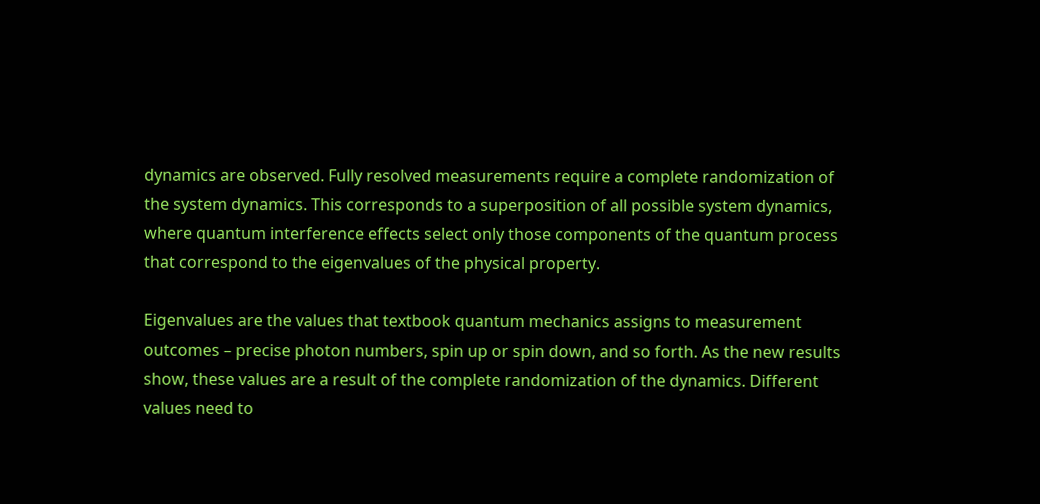dynamics are observed. Fully resolved measurements require a complete randomization of the system dynamics. This corresponds to a superposition of all possible system dynamics, where quantum interference effects select only those components of the quantum process that correspond to the eigenvalues of the physical property.

Eigenvalues are the values that textbook quantum mechanics assigns to measurement outcomes – precise photon numbers, spin up or spin down, and so forth. As the new results show, these values are a result of the complete randomization of the dynamics. Different values need to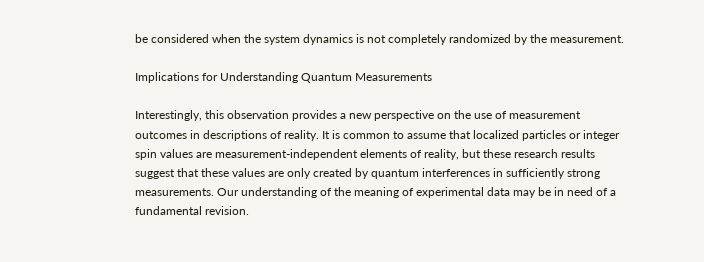be considered when the system dynamics is not completely randomized by the measurement.

Implications for Understanding Quantum Measurements

Interestingly, this observation provides a new perspective on the use of measurement outcomes in descriptions of reality. It is common to assume that localized particles or integer spin values are measurement-independent elements of reality, but these research results suggest that these values are only created by quantum interferences in sufficiently strong measurements. Our understanding of the meaning of experimental data may be in need of a fundamental revision.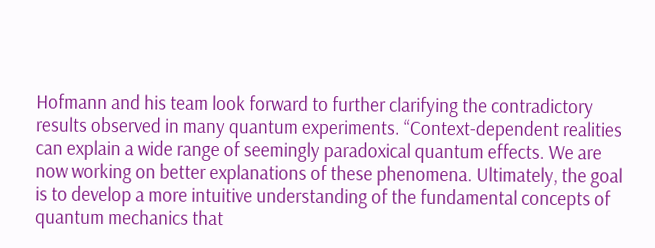Hofmann and his team look forward to further clarifying the contradictory results observed in many quantum experiments. “Context-dependent realities can explain a wide range of seemingly paradoxical quantum effects. We are now working on better explanations of these phenomena. Ultimately, the goal is to develop a more intuitive understanding of the fundamental concepts of quantum mechanics that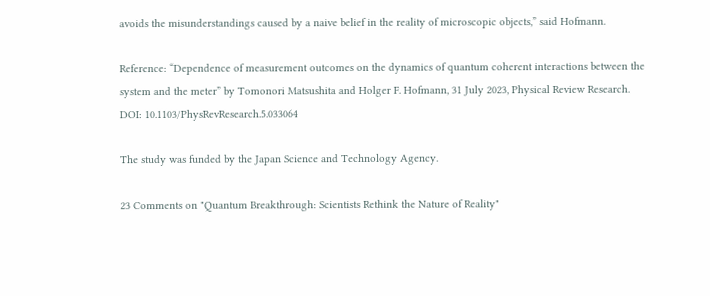avoids the misunderstandings caused by a naive belief in the reality of microscopic objects,” said Hofmann.

Reference: “Dependence of measurement outcomes on the dynamics of quantum coherent interactions between the system and the meter” by Tomonori Matsushita and Holger F. Hofmann, 31 July 2023, Physical Review Research.
DOI: 10.1103/PhysRevResearch.5.033064

The study was funded by the Japan Science and Technology Agency.

23 Comments on "Quantum Breakthrough: Scientists Rethink the Nature of Reality"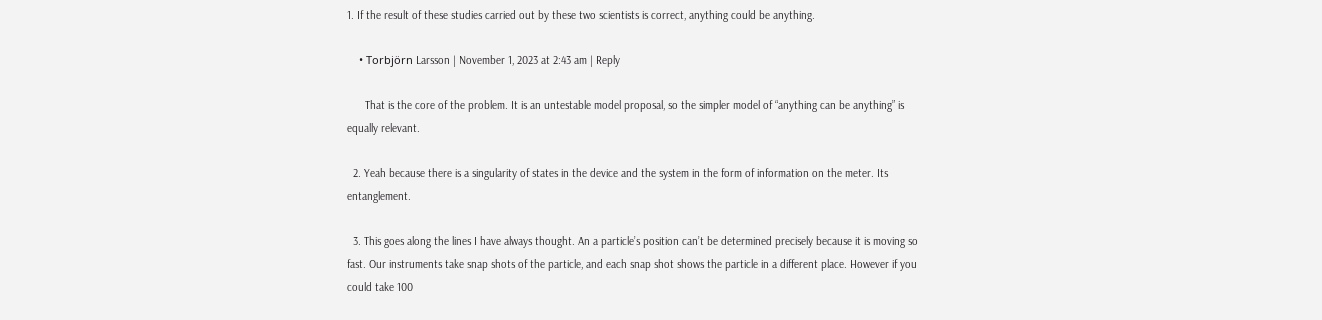1. If the result of these studies carried out by these two scientists is correct, anything could be anything.

    • Torbjörn Larsson | November 1, 2023 at 2:43 am | Reply

      That is the core of the problem. It is an untestable model proposal, so the simpler model of “anything can be anything” is equally relevant.

  2. Yeah because there is a singularity of states in the device and the system in the form of information on the meter. Its entanglement.

  3. This goes along the lines I have always thought. An a particle’s position can’t be determined precisely because it is moving so fast. Our instruments take snap shots of the particle, and each snap shot shows the particle in a different place. However if you could take 100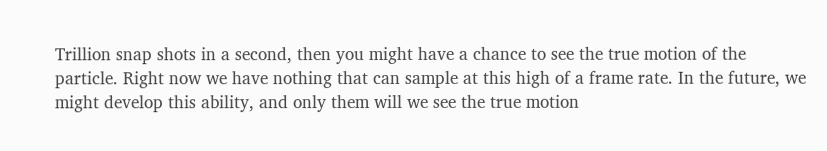Trillion snap shots in a second, then you might have a chance to see the true motion of the particle. Right now we have nothing that can sample at this high of a frame rate. In the future, we might develop this ability, and only them will we see the true motion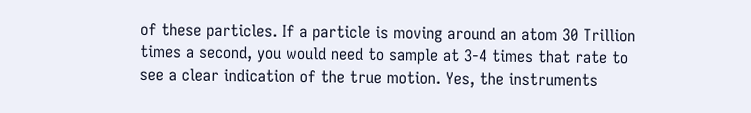of these particles. If a particle is moving around an atom 30 Trillion times a second, you would need to sample at 3-4 times that rate to see a clear indication of the true motion. Yes, the instruments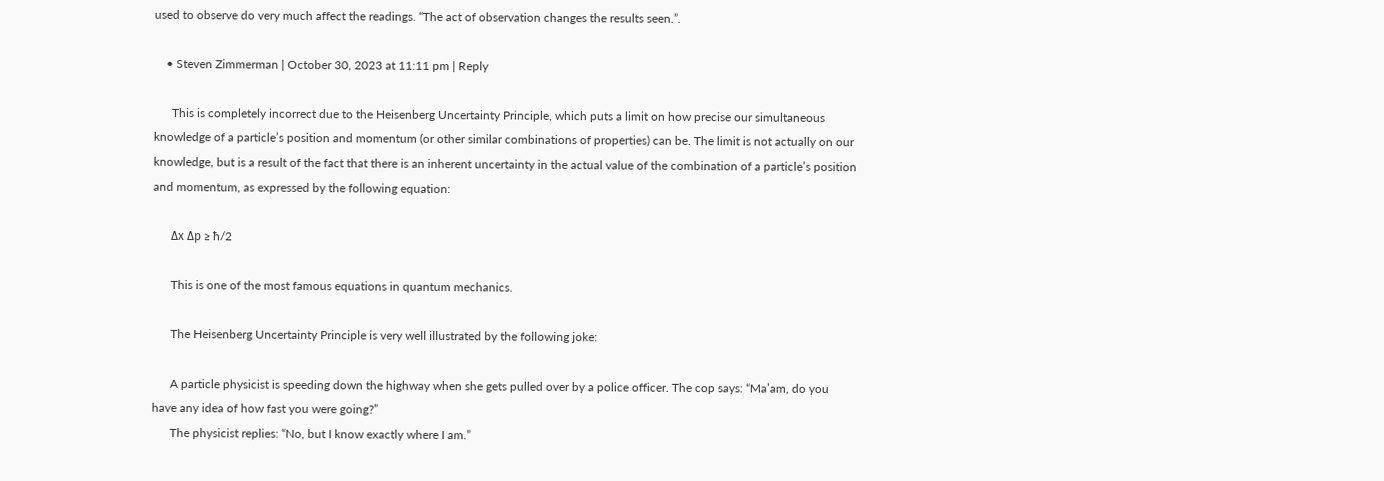used to observe do very much affect the readings. “The act of observation changes the results seen.”.

    • Steven Zimmerman | October 30, 2023 at 11:11 pm | Reply

      This is completely incorrect due to the Heisenberg Uncertainty Principle, which puts a limit on how precise our simultaneous knowledge of a particle’s position and momentum (or other similar combinations of properties) can be. The limit is not actually on our knowledge, but is a result of the fact that there is an inherent uncertainty in the actual value of the combination of a particle’s position and momentum, as expressed by the following equation:

      Δx Δp ≥ ħ/2

      This is one of the most famous equations in quantum mechanics.

      The Heisenberg Uncertainty Principle is very well illustrated by the following joke:

      A particle physicist is speeding down the highway when she gets pulled over by a police officer. The cop says: “Ma’am, do you have any idea of how fast you were going?”
      The physicist replies: “No, but I know exactly where I am.”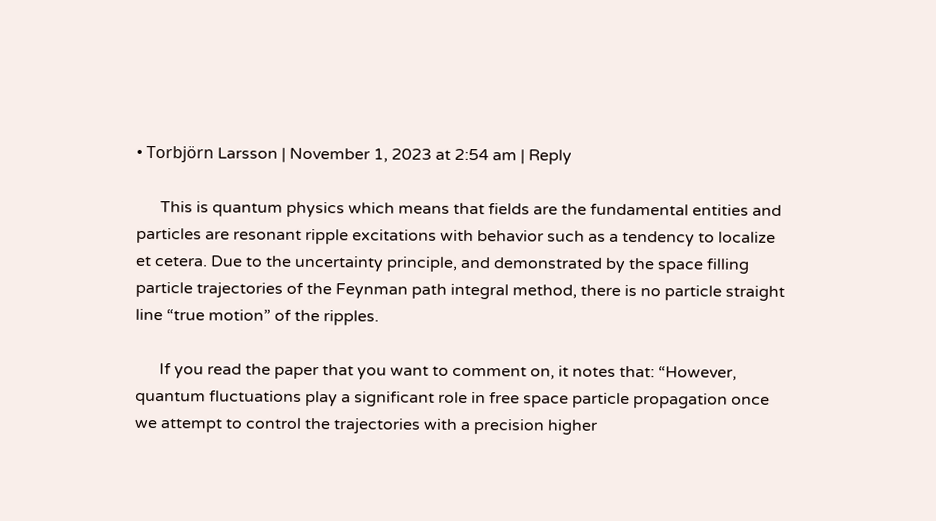• Torbjörn Larsson | November 1, 2023 at 2:54 am | Reply

      This is quantum physics which means that fields are the fundamental entities and particles are resonant ripple excitations with behavior such as a tendency to localize et cetera. Due to the uncertainty principle, and demonstrated by the space filling particle trajectories of the Feynman path integral method, there is no particle straight line “true motion” of the ripples.

      If you read the paper that you want to comment on, it notes that: “However, quantum fluctuations play a significant role in free space particle propagation once we attempt to control the trajectories with a precision higher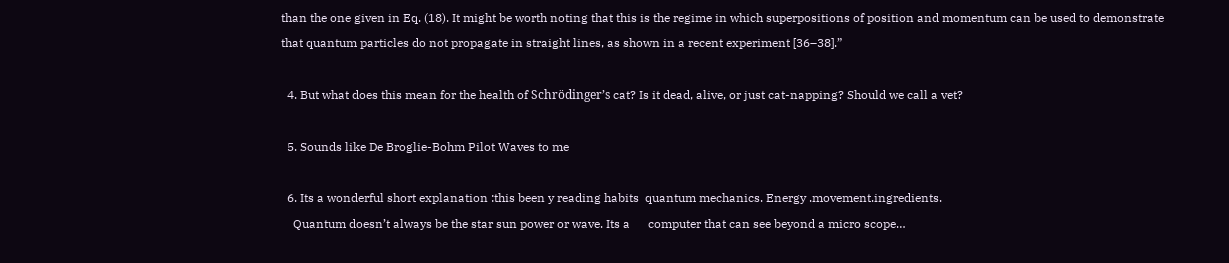than the one given in Eq. (18). It might be worth noting that this is the regime in which superpositions of position and momentum can be used to demonstrate that quantum particles do not propagate in straight lines, as shown in a recent experiment [36–38].”

  4. But what does this mean for the health of Schrödinger’s cat? Is it dead, alive, or just cat-napping? Should we call a vet?

  5. Sounds like De Broglie-Bohm Pilot Waves to me

  6. Its a wonderful short explanation :this been y reading habits  quantum mechanics. Energy .movement.ingredients.
    Quantum doesn’t always be the star sun power or wave. Its a      computer that can see beyond a micro scope…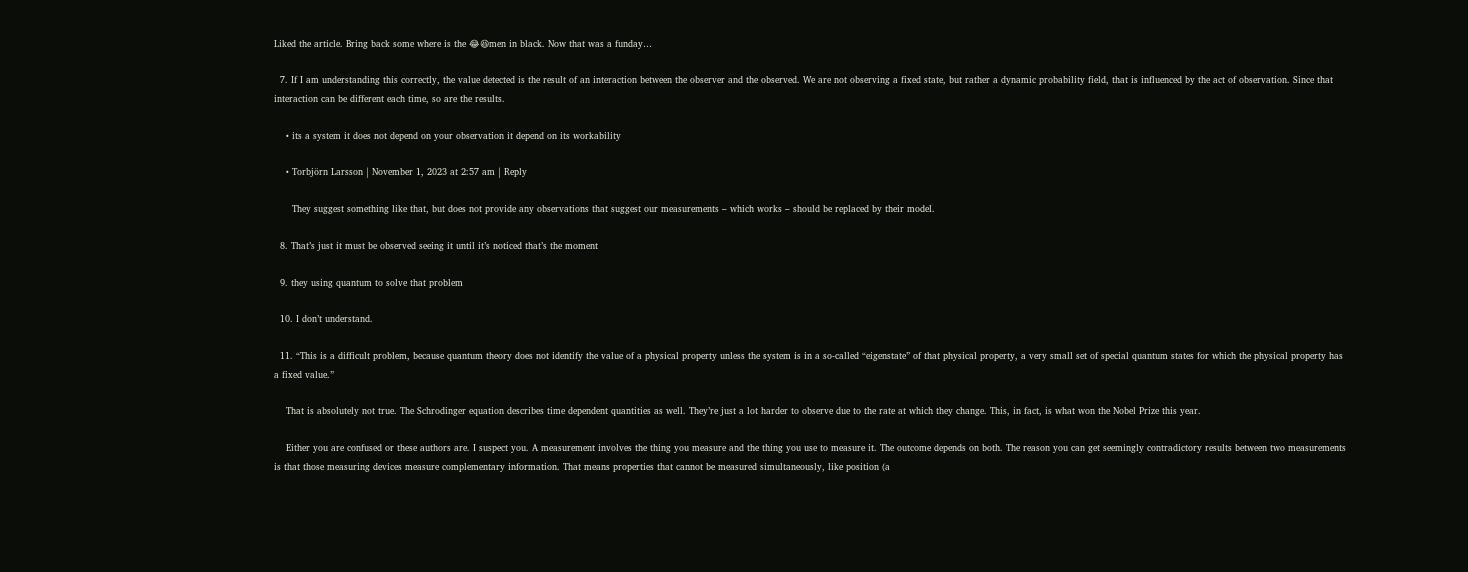Liked the article. Bring back some where is the 😂😆men in black. Now that was a funday…

  7. If I am understanding this correctly, the value detected is the result of an interaction between the observer and the observed. We are not observing a fixed state, but rather a dynamic probability field, that is influenced by the act of observation. Since that interaction can be different each time, so are the results.

    • its a system it does not depend on your observation it depend on its workability

    • Torbjörn Larsson | November 1, 2023 at 2:57 am | Reply

      They suggest something like that, but does not provide any observations that suggest our measurements – which works – should be replaced by their model.

  8. That’s just it must be observed seeing it until it’s noticed that’s the moment

  9. they using quantum to solve that problem

  10. I don’t understand.

  11. “This is a difficult problem, because quantum theory does not identify the value of a physical property unless the system is in a so-called “eigenstate” of that physical property, a very small set of special quantum states for which the physical property has a fixed value.”

    That is absolutely not true. The Schrodinger equation describes time dependent quantities as well. They’re just a lot harder to observe due to the rate at which they change. This, in fact, is what won the Nobel Prize this year.

    Either you are confused or these authors are. I suspect you. A measurement involves the thing you measure and the thing you use to measure it. The outcome depends on both. The reason you can get seemingly contradictory results between two measurements is that those measuring devices measure complementary information. That means properties that cannot be measured simultaneously, like position (a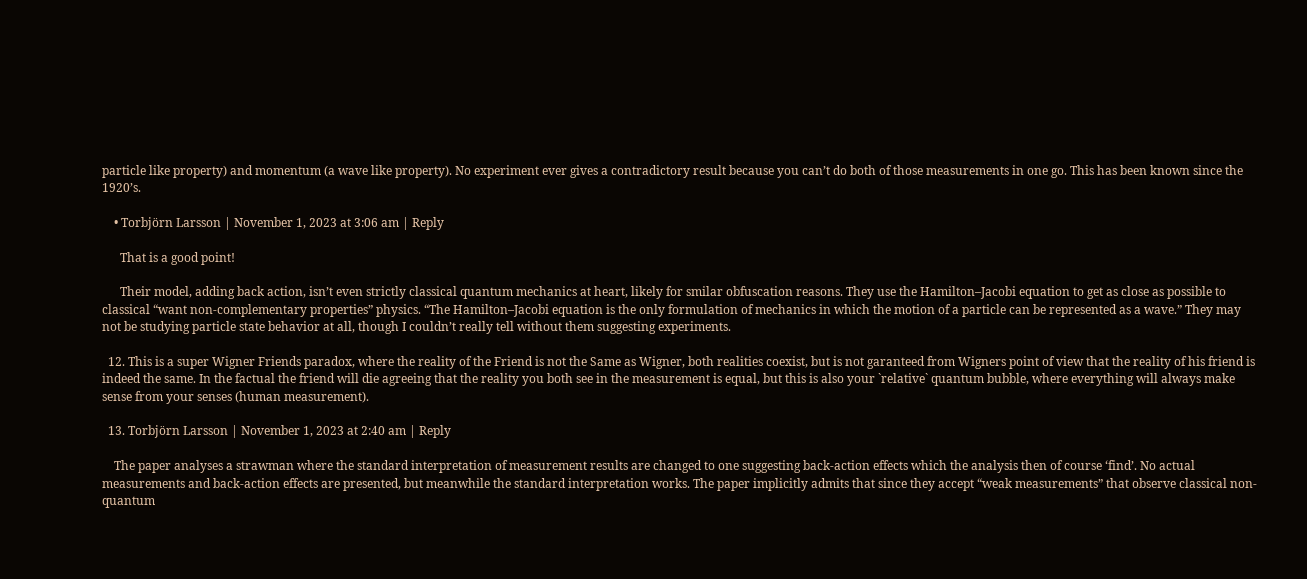particle like property) and momentum (a wave like property). No experiment ever gives a contradictory result because you can’t do both of those measurements in one go. This has been known since the 1920’s.

    • Torbjörn Larsson | November 1, 2023 at 3:06 am | Reply

      That is a good point!

      Their model, adding back action, isn’t even strictly classical quantum mechanics at heart, likely for smilar obfuscation reasons. They use the Hamilton–Jacobi equation to get as close as possible to classical “want non-complementary properties” physics. “The Hamilton–Jacobi equation is the only formulation of mechanics in which the motion of a particle can be represented as a wave.” They may not be studying particle state behavior at all, though I couldn’t really tell without them suggesting experiments.

  12. This is a super Wigner Friends paradox, where the reality of the Friend is not the Same as Wigner, both realities coexist, but is not garanteed from Wigners point of view that the reality of his friend is indeed the same. In the factual the friend will die agreeing that the reality you both see in the measurement is equal, but this is also your `relative` quantum bubble, where everything will always make sense from your senses (human measurement).

  13. Torbjörn Larsson | November 1, 2023 at 2:40 am | Reply

    The paper analyses a strawman where the standard interpretation of measurement results are changed to one suggesting back-action effects which the analysis then of course ‘find’. No actual measurements and back-action effects are presented, but meanwhile the standard interpretation works. The paper implicitly admits that since they accept “weak measurements” that observe classical non-quantum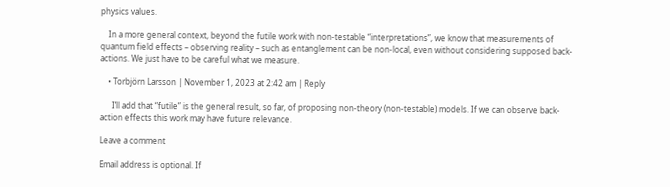physics values.

    In a more general context, beyond the futile work with non-testable “interpretations”, we know that measurements of quantum field effects – observing reality – such as entanglement can be non-local, even without considering supposed back-actions. We just have to be careful what we measure.

    • Torbjörn Larsson | November 1, 2023 at 2:42 am | Reply

      I’ll add that “futile” is the general result, so far, of proposing non-theory (non-testable) models. If we can observe back-action effects this work may have future relevance.

Leave a comment

Email address is optional. If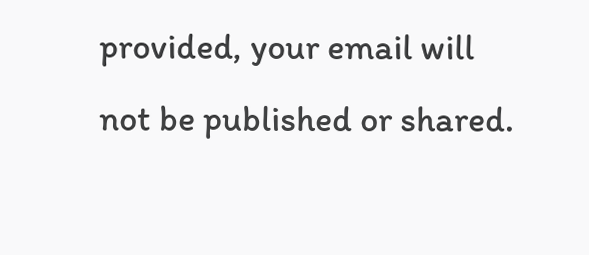provided, your email will not be published or shared.